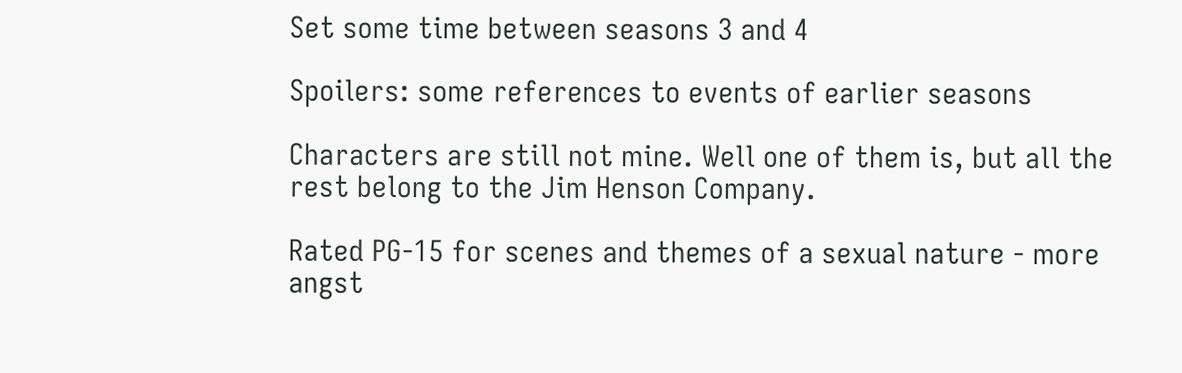Set some time between seasons 3 and 4

Spoilers: some references to events of earlier seasons

Characters are still not mine. Well one of them is, but all the rest belong to the Jim Henson Company.

Rated PG-15 for scenes and themes of a sexual nature - more angst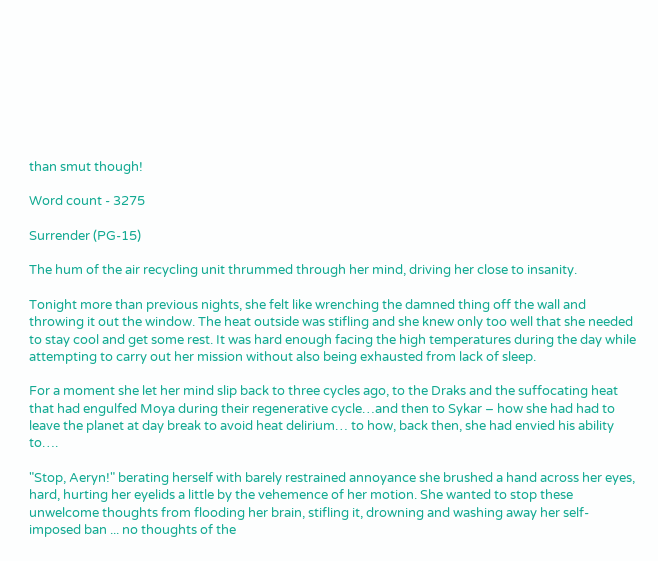than smut though!

Word count - 3275

Surrender (PG-15)

The hum of the air recycling unit thrummed through her mind, driving her close to insanity.

Tonight more than previous nights, she felt like wrenching the damned thing off the wall and throwing it out the window. The heat outside was stifling and she knew only too well that she needed to stay cool and get some rest. It was hard enough facing the high temperatures during the day while attempting to carry out her mission without also being exhausted from lack of sleep.

For a moment she let her mind slip back to three cycles ago, to the Draks and the suffocating heat that had engulfed Moya during their regenerative cycle…and then to Sykar – how she had had to leave the planet at day break to avoid heat delirium… to how, back then, she had envied his ability to….

"Stop, Aeryn!" berating herself with barely restrained annoyance she brushed a hand across her eyes, hard, hurting her eyelids a little by the vehemence of her motion. She wanted to stop these unwelcome thoughts from flooding her brain, stifling it, drowning and washing away her self- imposed ban ... no thoughts of the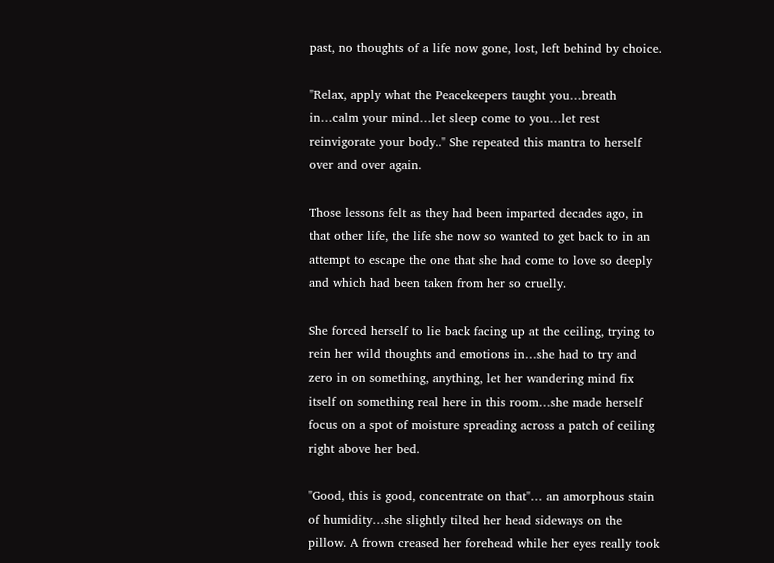past, no thoughts of a life now gone, lost, left behind by choice.

"Relax, apply what the Peacekeepers taught you…breath in…calm your mind…let sleep come to you…let rest reinvigorate your body.." She repeated this mantra to herself over and over again.

Those lessons felt as they had been imparted decades ago, in that other life, the life she now so wanted to get back to in an attempt to escape the one that she had come to love so deeply and which had been taken from her so cruelly.

She forced herself to lie back facing up at the ceiling, trying to rein her wild thoughts and emotions in…she had to try and zero in on something, anything, let her wandering mind fix itself on something real here in this room…she made herself focus on a spot of moisture spreading across a patch of ceiling right above her bed.

"Good, this is good, concentrate on that"… an amorphous stain of humidity…she slightly tilted her head sideways on the pillow. A frown creased her forehead while her eyes really took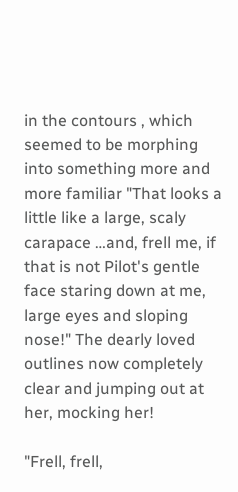in the contours , which seemed to be morphing into something more and more familiar "That looks a little like a large, scaly carapace …and, frell me, if that is not Pilot's gentle face staring down at me, large eyes and sloping nose!" The dearly loved outlines now completely clear and jumping out at her, mocking her!

"Frell, frell,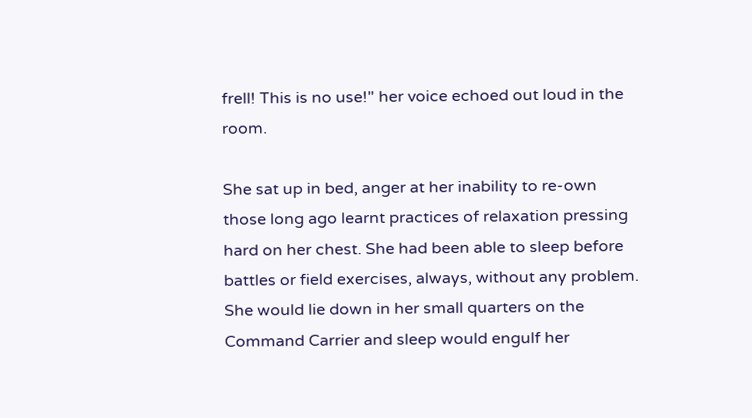frell! This is no use!" her voice echoed out loud in the room.

She sat up in bed, anger at her inability to re-own those long ago learnt practices of relaxation pressing hard on her chest. She had been able to sleep before battles or field exercises, always, without any problem. She would lie down in her small quarters on the Command Carrier and sleep would engulf her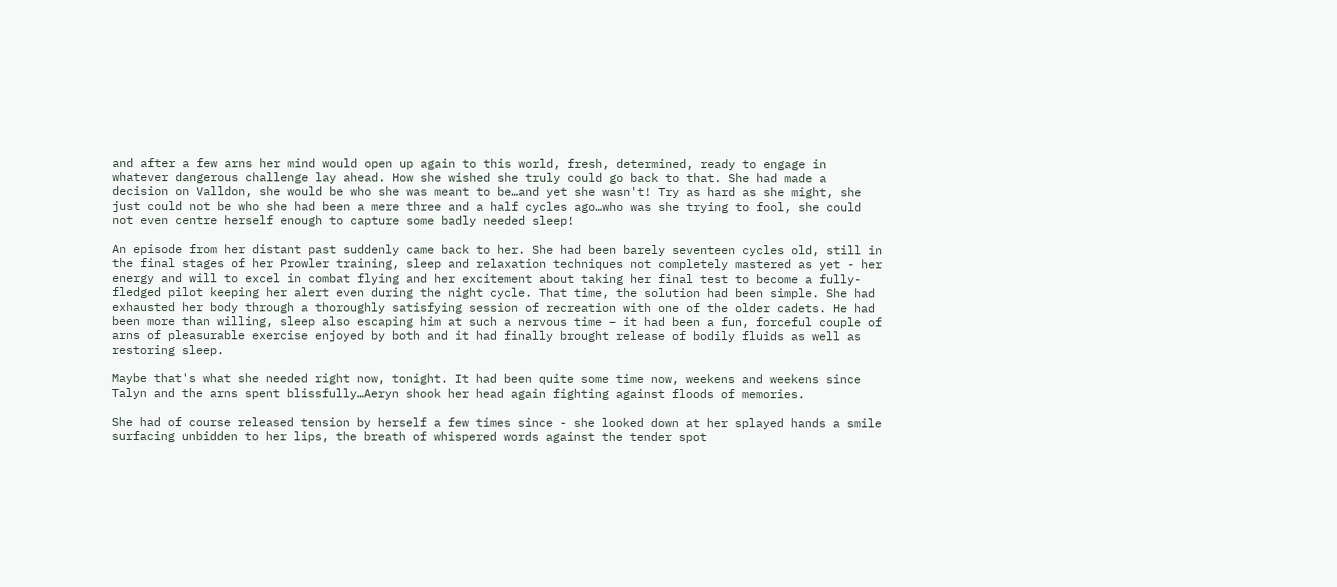and after a few arns her mind would open up again to this world, fresh, determined, ready to engage in whatever dangerous challenge lay ahead. How she wished she truly could go back to that. She had made a decision on Valldon, she would be who she was meant to be…and yet she wasn't! Try as hard as she might, she just could not be who she had been a mere three and a half cycles ago…who was she trying to fool, she could not even centre herself enough to capture some badly needed sleep!

An episode from her distant past suddenly came back to her. She had been barely seventeen cycles old, still in the final stages of her Prowler training, sleep and relaxation techniques not completely mastered as yet - her energy and will to excel in combat flying and her excitement about taking her final test to become a fully-fledged pilot keeping her alert even during the night cycle. That time, the solution had been simple. She had exhausted her body through a thoroughly satisfying session of recreation with one of the older cadets. He had been more than willing, sleep also escaping him at such a nervous time – it had been a fun, forceful couple of arns of pleasurable exercise enjoyed by both and it had finally brought release of bodily fluids as well as restoring sleep.

Maybe that's what she needed right now, tonight. It had been quite some time now, weekens and weekens since Talyn and the arns spent blissfully…Aeryn shook her head again fighting against floods of memories.

She had of course released tension by herself a few times since - she looked down at her splayed hands a smile surfacing unbidden to her lips, the breath of whispered words against the tender spot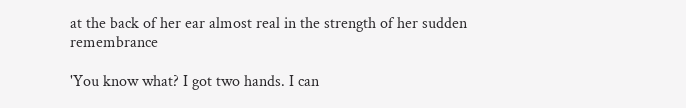at the back of her ear almost real in the strength of her sudden remembrance

'You know what? I got two hands. I can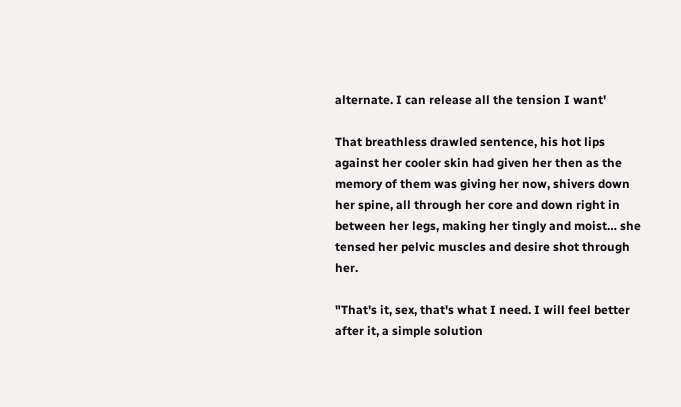alternate. I can release all the tension I want'

That breathless drawled sentence, his hot lips against her cooler skin had given her then as the memory of them was giving her now, shivers down her spine, all through her core and down right in between her legs, making her tingly and moist… she tensed her pelvic muscles and desire shot through her.

"That's it, sex, that's what I need. I will feel better after it, a simple solution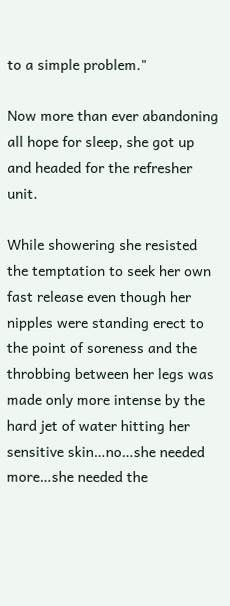to a simple problem."

Now more than ever abandoning all hope for sleep, she got up and headed for the refresher unit.

While showering she resisted the temptation to seek her own fast release even though her nipples were standing erect to the point of soreness and the throbbing between her legs was made only more intense by the hard jet of water hitting her sensitive skin…no…she needed more…she needed the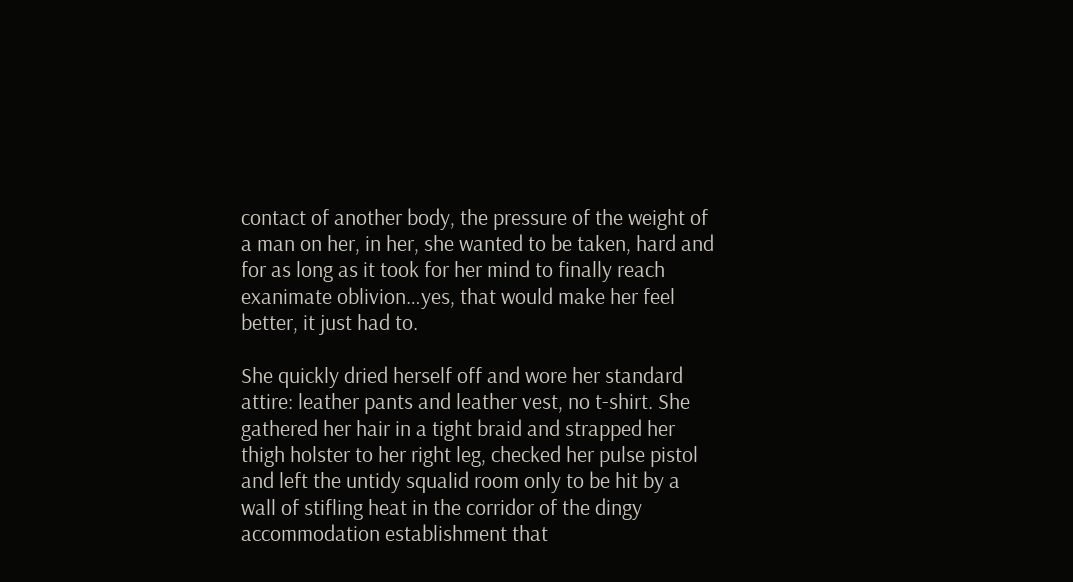contact of another body, the pressure of the weight of a man on her, in her, she wanted to be taken, hard and for as long as it took for her mind to finally reach exanimate oblivion…yes, that would make her feel better, it just had to.

She quickly dried herself off and wore her standard attire: leather pants and leather vest, no t-shirt. She gathered her hair in a tight braid and strapped her thigh holster to her right leg, checked her pulse pistol and left the untidy squalid room only to be hit by a wall of stifling heat in the corridor of the dingy accommodation establishment that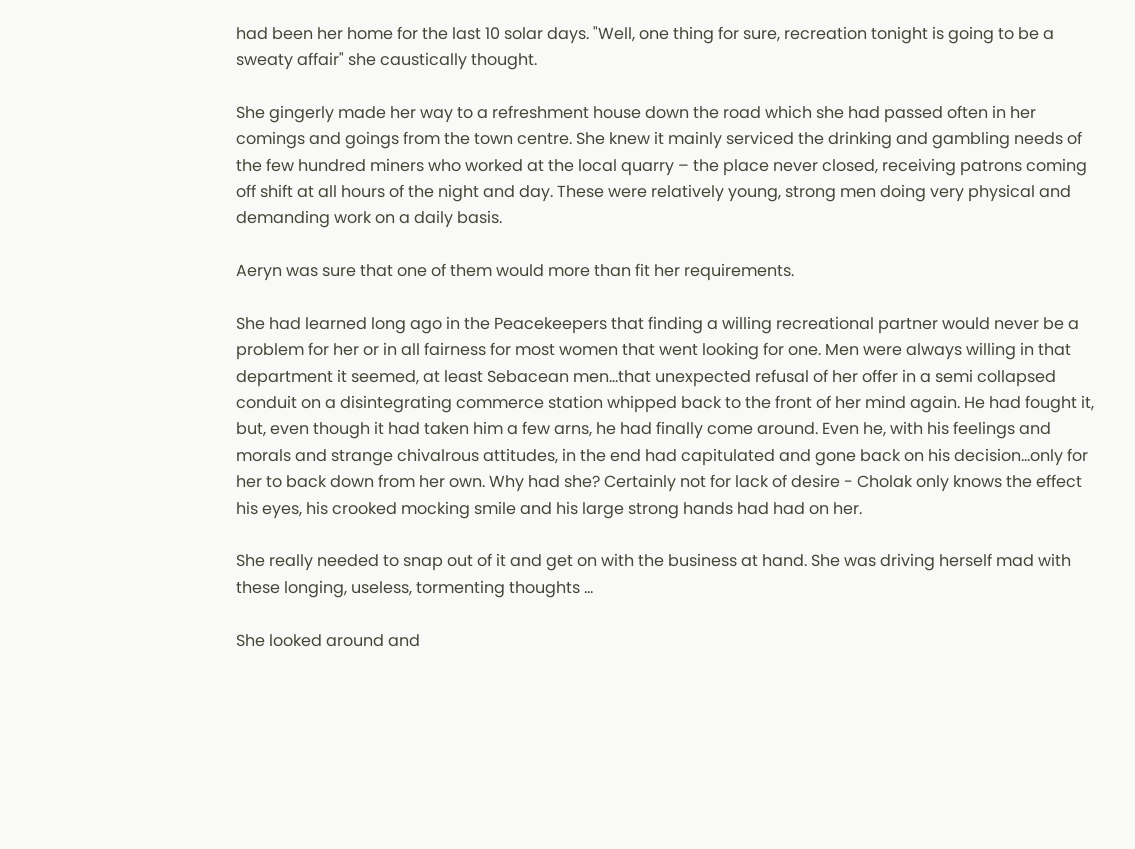had been her home for the last 10 solar days. "Well, one thing for sure, recreation tonight is going to be a sweaty affair" she caustically thought.

She gingerly made her way to a refreshment house down the road which she had passed often in her comings and goings from the town centre. She knew it mainly serviced the drinking and gambling needs of the few hundred miners who worked at the local quarry – the place never closed, receiving patrons coming off shift at all hours of the night and day. These were relatively young, strong men doing very physical and demanding work on a daily basis.

Aeryn was sure that one of them would more than fit her requirements.

She had learned long ago in the Peacekeepers that finding a willing recreational partner would never be a problem for her or in all fairness for most women that went looking for one. Men were always willing in that department it seemed, at least Sebacean men…that unexpected refusal of her offer in a semi collapsed conduit on a disintegrating commerce station whipped back to the front of her mind again. He had fought it, but, even though it had taken him a few arns, he had finally come around. Even he, with his feelings and morals and strange chivalrous attitudes, in the end had capitulated and gone back on his decision…only for her to back down from her own. Why had she? Certainly not for lack of desire - Cholak only knows the effect his eyes, his crooked mocking smile and his large strong hands had had on her.

She really needed to snap out of it and get on with the business at hand. She was driving herself mad with these longing, useless, tormenting thoughts …

She looked around and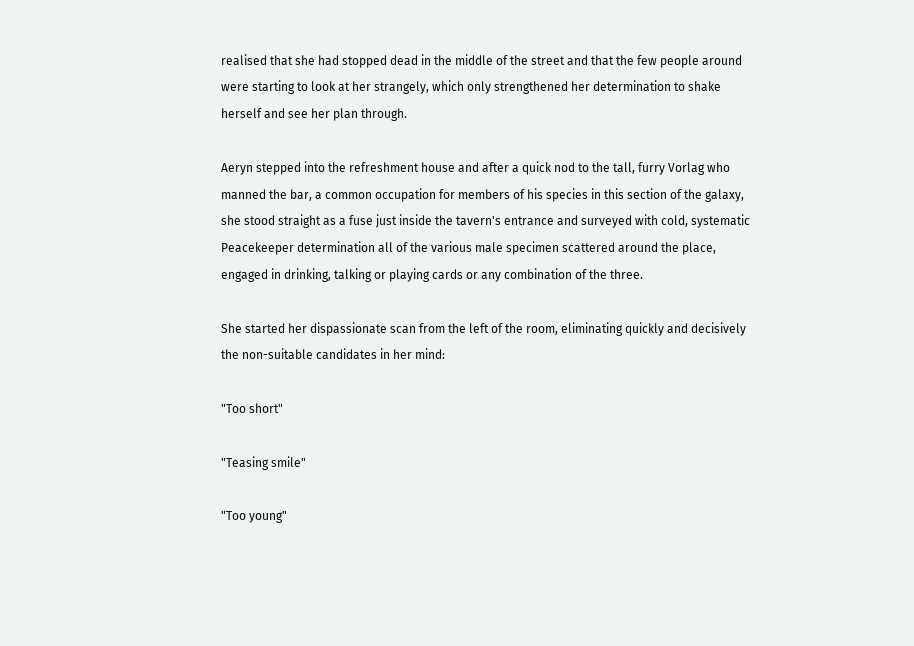realised that she had stopped dead in the middle of the street and that the few people around were starting to look at her strangely, which only strengthened her determination to shake herself and see her plan through.

Aeryn stepped into the refreshment house and after a quick nod to the tall, furry Vorlag who manned the bar, a common occupation for members of his species in this section of the galaxy, she stood straight as a fuse just inside the tavern's entrance and surveyed with cold, systematic Peacekeeper determination all of the various male specimen scattered around the place, engaged in drinking, talking or playing cards or any combination of the three.

She started her dispassionate scan from the left of the room, eliminating quickly and decisively the non-suitable candidates in her mind:

"Too short"

"Teasing smile"

"Too young"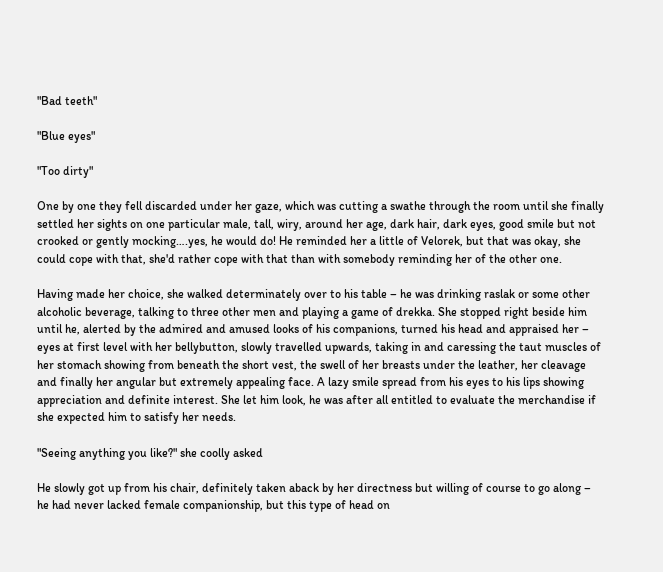"Bad teeth"

"Blue eyes"

"Too dirty"

One by one they fell discarded under her gaze, which was cutting a swathe through the room until she finally settled her sights on one particular male, tall, wiry, around her age, dark hair, dark eyes, good smile but not crooked or gently mocking….yes, he would do! He reminded her a little of Velorek, but that was okay, she could cope with that, she'd rather cope with that than with somebody reminding her of the other one.

Having made her choice, she walked determinately over to his table – he was drinking raslak or some other alcoholic beverage, talking to three other men and playing a game of drekka. She stopped right beside him until he, alerted by the admired and amused looks of his companions, turned his head and appraised her – eyes at first level with her bellybutton, slowly travelled upwards, taking in and caressing the taut muscles of her stomach showing from beneath the short vest, the swell of her breasts under the leather, her cleavage and finally her angular but extremely appealing face. A lazy smile spread from his eyes to his lips showing appreciation and definite interest. She let him look, he was after all entitled to evaluate the merchandise if she expected him to satisfy her needs.

"Seeing anything you like?" she coolly asked

He slowly got up from his chair, definitely taken aback by her directness but willing of course to go along – he had never lacked female companionship, but this type of head on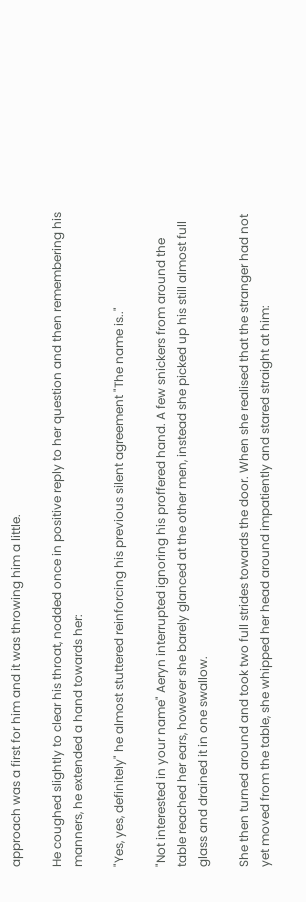approach was a first for him and it was throwing him a little.

He coughed slightly to clear his throat, nodded once in positive reply to her question and then remembering his manners, he extended a hand towards her:

"Yes, yes, definitely" he almost stuttered reinforcing his previous silent agreement "The name is.."

"Not interested in your name" Aeryn interrupted ignoring his proffered hand. A few snickers from around the table reached her ears, however she barely glanced at the other men, instead she picked up his still almost full glass and drained it in one swallow.

She then turned around and took two full strides towards the door. When she realised that the stranger had not yet moved from the table, she whipped her head around impatiently and stared straight at him: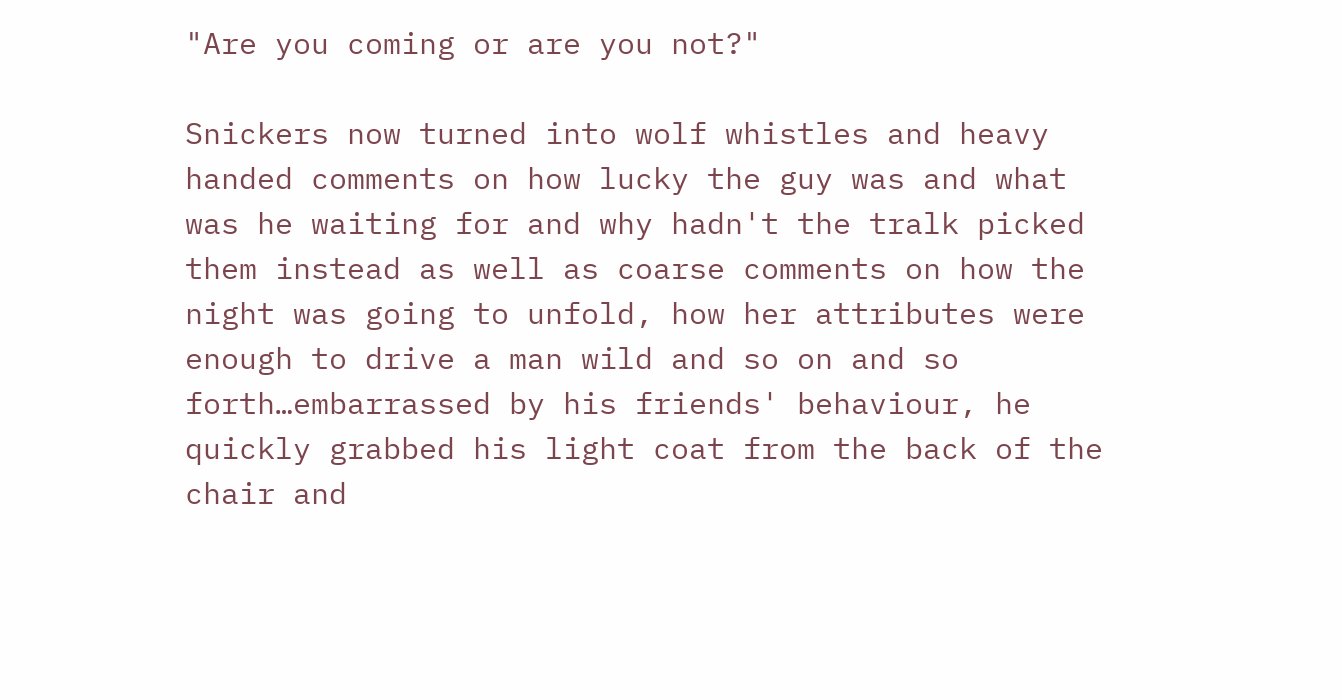"Are you coming or are you not?"

Snickers now turned into wolf whistles and heavy handed comments on how lucky the guy was and what was he waiting for and why hadn't the tralk picked them instead as well as coarse comments on how the night was going to unfold, how her attributes were enough to drive a man wild and so on and so forth…embarrassed by his friends' behaviour, he quickly grabbed his light coat from the back of the chair and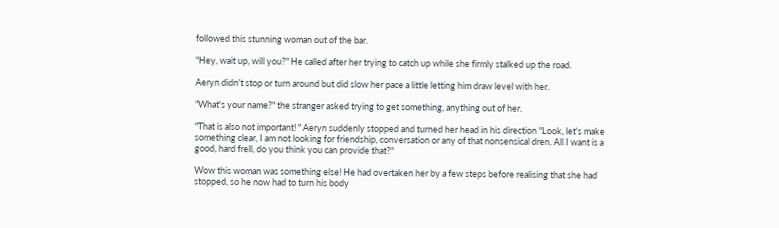followed this stunning woman out of the bar.

"Hey, wait up, will you?" He called after her trying to catch up while she firmly stalked up the road.

Aeryn didn't stop or turn around but did slow her pace a little letting him draw level with her.

"What's your name?" the stranger asked trying to get something, anything out of her.

"That is also not important! " Aeryn suddenly stopped and turned her head in his direction "Look, let's make something clear, I am not looking for friendship, conversation or any of that nonsensical dren. All I want is a good, hard frell, do you think you can provide that?"

Wow this woman was something else! He had overtaken her by a few steps before realising that she had stopped, so he now had to turn his body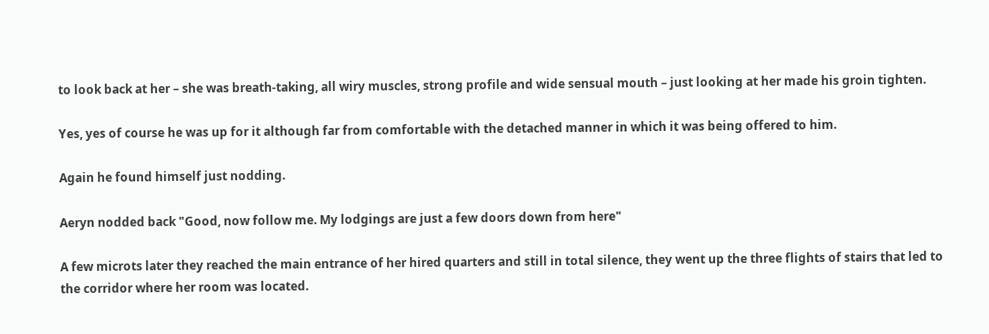to look back at her – she was breath-taking, all wiry muscles, strong profile and wide sensual mouth – just looking at her made his groin tighten.

Yes, yes of course he was up for it although far from comfortable with the detached manner in which it was being offered to him.

Again he found himself just nodding.

Aeryn nodded back "Good, now follow me. My lodgings are just a few doors down from here"

A few microts later they reached the main entrance of her hired quarters and still in total silence, they went up the three flights of stairs that led to the corridor where her room was located.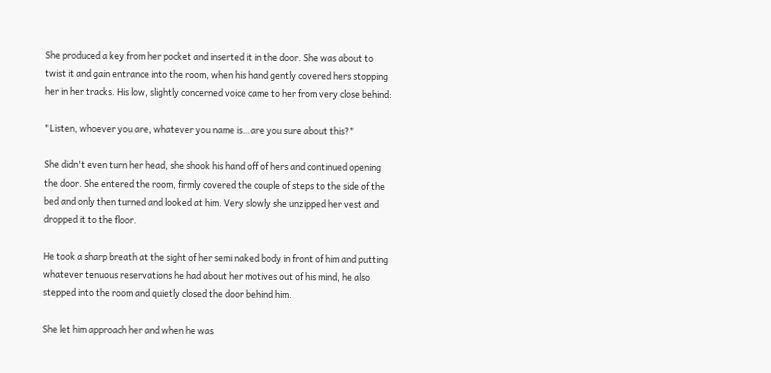She produced a key from her pocket and inserted it in the door. She was about to twist it and gain entrance into the room, when his hand gently covered hers stopping her in her tracks. His low, slightly concerned voice came to her from very close behind:

"Listen, whoever you are, whatever you name is…are you sure about this?"

She didn't even turn her head, she shook his hand off of hers and continued opening the door. She entered the room, firmly covered the couple of steps to the side of the bed and only then turned and looked at him. Very slowly she unzipped her vest and dropped it to the floor.

He took a sharp breath at the sight of her semi naked body in front of him and putting whatever tenuous reservations he had about her motives out of his mind, he also stepped into the room and quietly closed the door behind him.

She let him approach her and when he was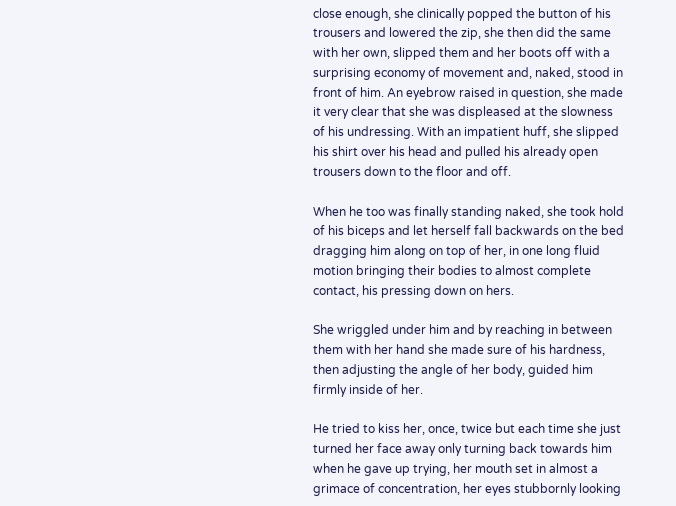close enough, she clinically popped the button of his trousers and lowered the zip, she then did the same with her own, slipped them and her boots off with a surprising economy of movement and, naked, stood in front of him. An eyebrow raised in question, she made it very clear that she was displeased at the slowness of his undressing. With an impatient huff, she slipped his shirt over his head and pulled his already open trousers down to the floor and off.

When he too was finally standing naked, she took hold of his biceps and let herself fall backwards on the bed dragging him along on top of her, in one long fluid motion bringing their bodies to almost complete contact, his pressing down on hers.

She wriggled under him and by reaching in between them with her hand she made sure of his hardness, then adjusting the angle of her body, guided him firmly inside of her.

He tried to kiss her, once, twice but each time she just turned her face away only turning back towards him when he gave up trying, her mouth set in almost a grimace of concentration, her eyes stubbornly looking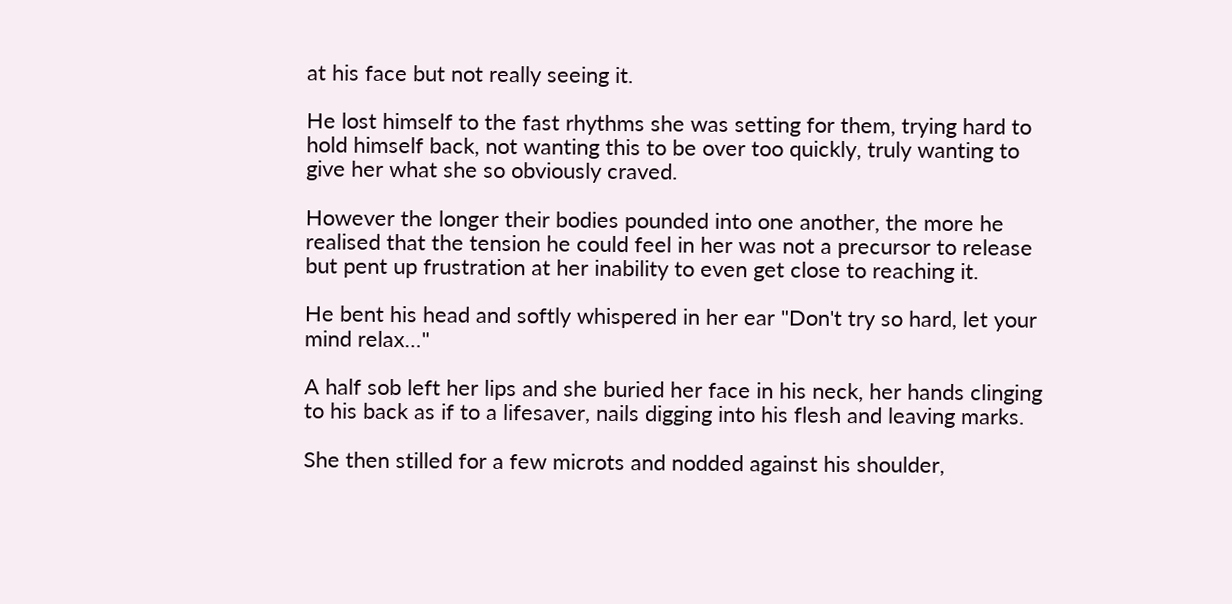at his face but not really seeing it.

He lost himself to the fast rhythms she was setting for them, trying hard to hold himself back, not wanting this to be over too quickly, truly wanting to give her what she so obviously craved.

However the longer their bodies pounded into one another, the more he realised that the tension he could feel in her was not a precursor to release but pent up frustration at her inability to even get close to reaching it.

He bent his head and softly whispered in her ear "Don't try so hard, let your mind relax…"

A half sob left her lips and she buried her face in his neck, her hands clinging to his back as if to a lifesaver, nails digging into his flesh and leaving marks.

She then stilled for a few microts and nodded against his shoulder,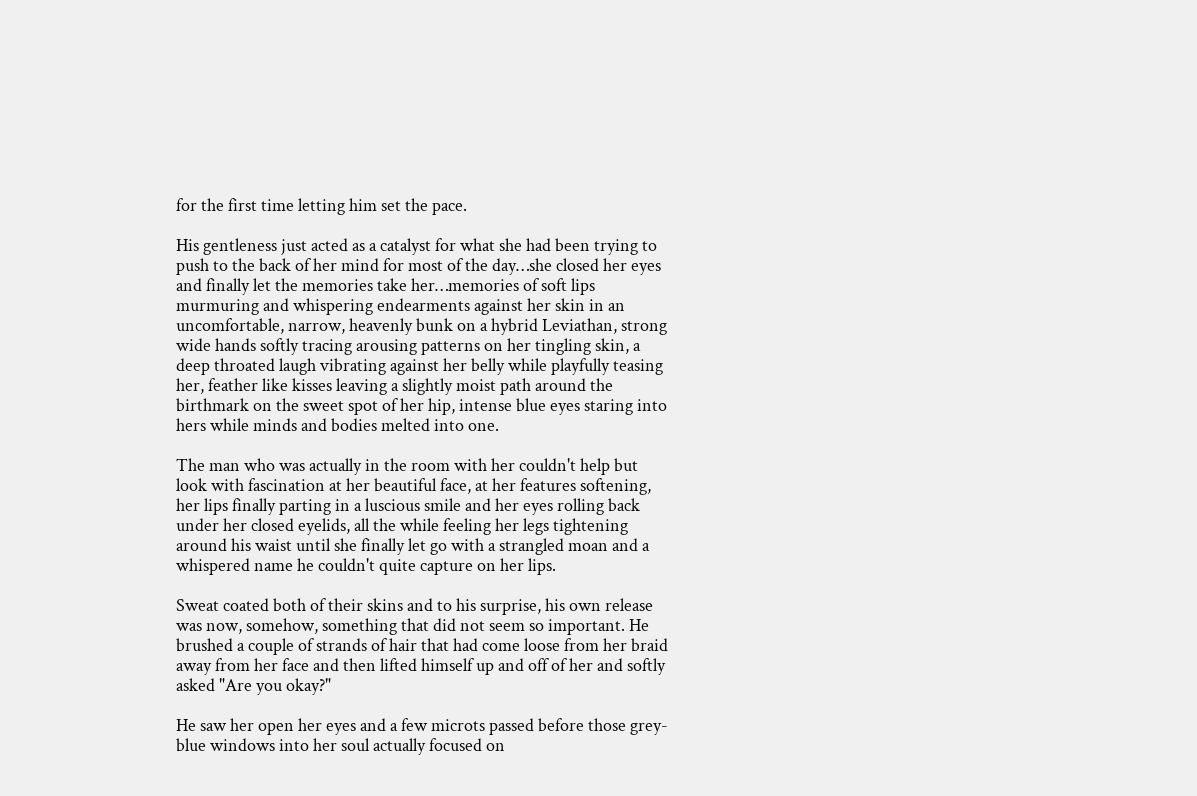for the first time letting him set the pace.

His gentleness just acted as a catalyst for what she had been trying to push to the back of her mind for most of the day…she closed her eyes and finally let the memories take her…memories of soft lips murmuring and whispering endearments against her skin in an uncomfortable, narrow, heavenly bunk on a hybrid Leviathan, strong wide hands softly tracing arousing patterns on her tingling skin, a deep throated laugh vibrating against her belly while playfully teasing her, feather like kisses leaving a slightly moist path around the birthmark on the sweet spot of her hip, intense blue eyes staring into hers while minds and bodies melted into one.

The man who was actually in the room with her couldn't help but look with fascination at her beautiful face, at her features softening, her lips finally parting in a luscious smile and her eyes rolling back under her closed eyelids, all the while feeling her legs tightening around his waist until she finally let go with a strangled moan and a whispered name he couldn't quite capture on her lips.

Sweat coated both of their skins and to his surprise, his own release was now, somehow, something that did not seem so important. He brushed a couple of strands of hair that had come loose from her braid away from her face and then lifted himself up and off of her and softly asked "Are you okay?"

He saw her open her eyes and a few microts passed before those grey-blue windows into her soul actually focused on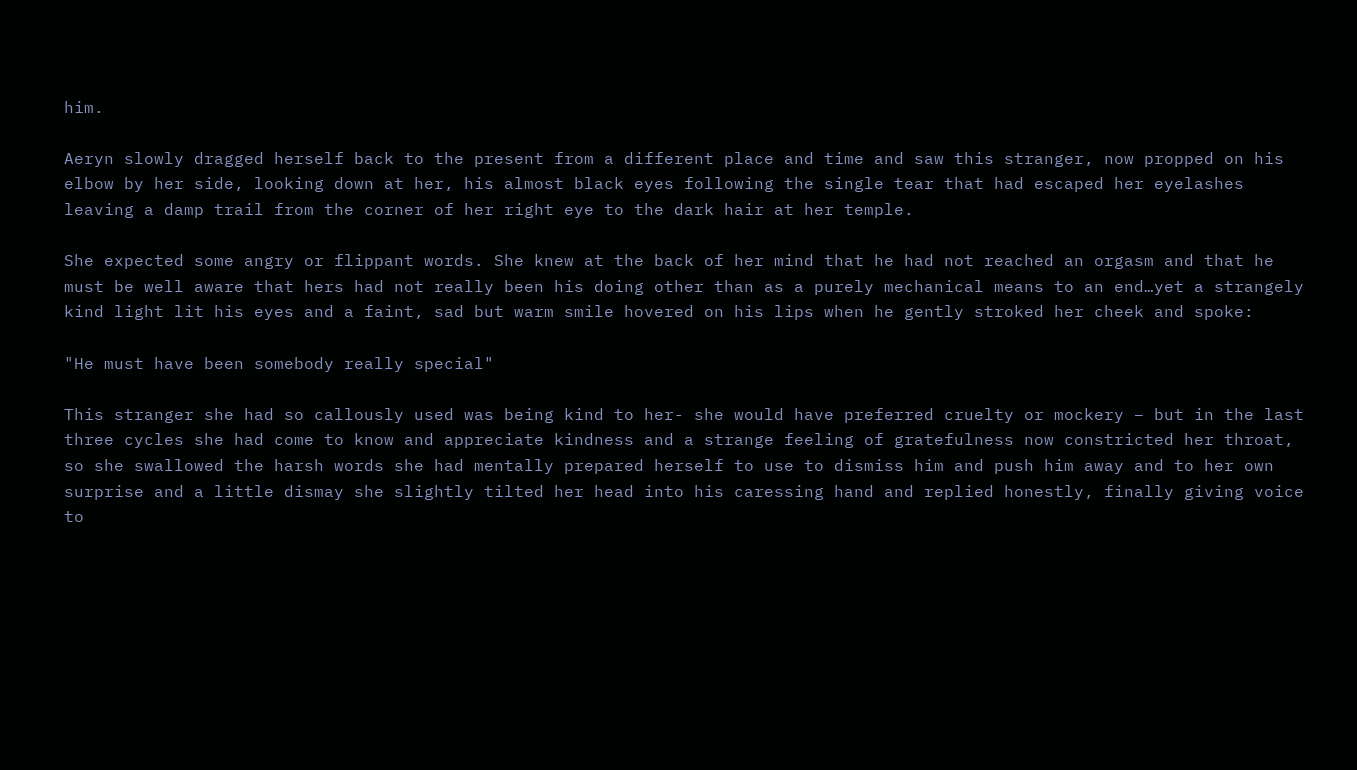him.

Aeryn slowly dragged herself back to the present from a different place and time and saw this stranger, now propped on his elbow by her side, looking down at her, his almost black eyes following the single tear that had escaped her eyelashes leaving a damp trail from the corner of her right eye to the dark hair at her temple.

She expected some angry or flippant words. She knew at the back of her mind that he had not reached an orgasm and that he must be well aware that hers had not really been his doing other than as a purely mechanical means to an end…yet a strangely kind light lit his eyes and a faint, sad but warm smile hovered on his lips when he gently stroked her cheek and spoke:

"He must have been somebody really special"

This stranger she had so callously used was being kind to her- she would have preferred cruelty or mockery – but in the last three cycles she had come to know and appreciate kindness and a strange feeling of gratefulness now constricted her throat, so she swallowed the harsh words she had mentally prepared herself to use to dismiss him and push him away and to her own surprise and a little dismay she slightly tilted her head into his caressing hand and replied honestly, finally giving voice to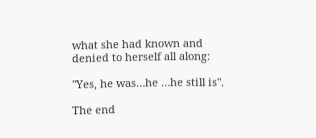what she had known and denied to herself all along:

"Yes, he was…he …he still is".

The end